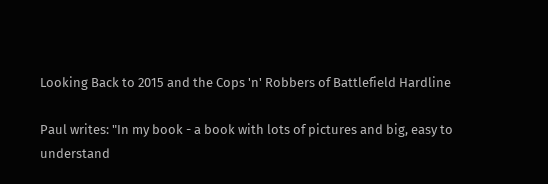Looking Back to 2015 and the Cops 'n' Robbers of Battlefield Hardline

Paul writes: "In my book - a book with lots of pictures and big, easy to understand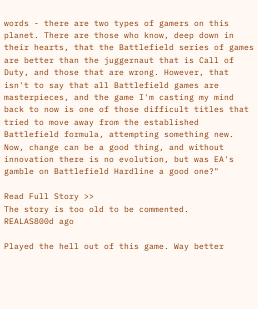words - there are two types of gamers on this planet. There are those who know, deep down in their hearts, that the Battlefield series of games are better than the juggernaut that is Call of Duty, and those that are wrong. However, that isn't to say that all Battlefield games are masterpieces, and the game I'm casting my mind back to now is one of those difficult titles that tried to move away from the established Battlefield formula, attempting something new. Now, change can be a good thing, and without innovation there is no evolution, but was EA's gamble on Battlefield Hardline a good one?"

Read Full Story >>
The story is too old to be commented.
REALAS800d ago

Played the hell out of this game. Way better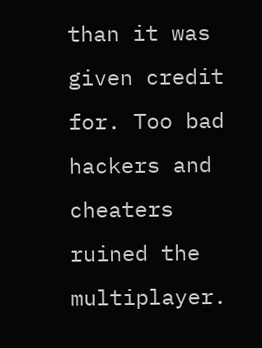than it was given credit for. Too bad hackers and cheaters ruined the multiplayer.